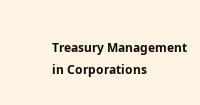Treasury Management in Corporations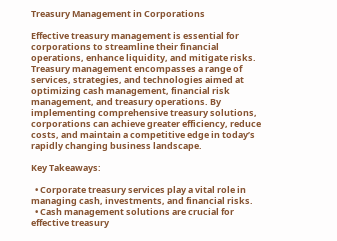Treasury Management in Corporations

Effective treasury management is essential for corporations to streamline their financial operations, enhance liquidity, and mitigate risks. Treasury management encompasses a range of services, strategies, and technologies aimed at optimizing cash management, financial risk management, and treasury operations. By implementing comprehensive treasury solutions, corporations can achieve greater efficiency, reduce costs, and maintain a competitive edge in today’s rapidly changing business landscape.

Key Takeaways:

  • Corporate treasury services play a vital role in managing cash, investments, and financial risks.
  • Cash management solutions are crucial for effective treasury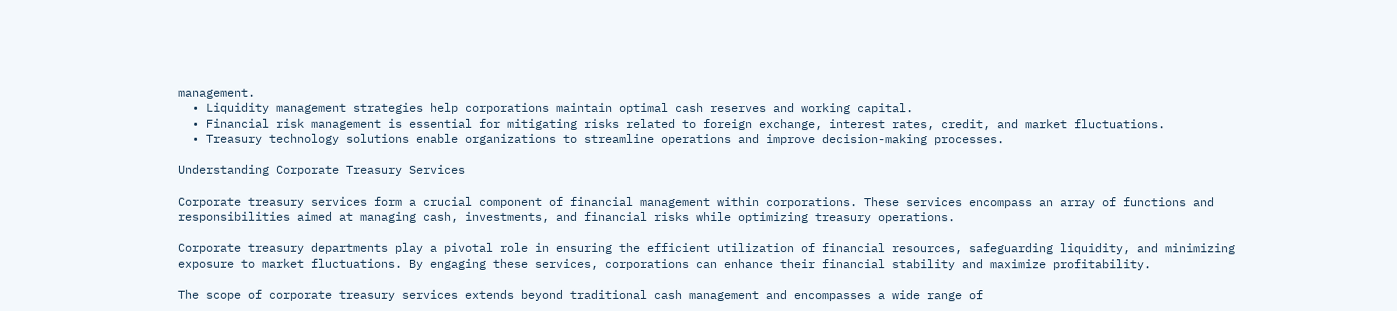management.
  • Liquidity management strategies help corporations maintain optimal cash reserves and working capital.
  • Financial risk management is essential for mitigating risks related to foreign exchange, interest rates, credit, and market fluctuations.
  • Treasury technology solutions enable organizations to streamline operations and improve decision-making processes.

Understanding Corporate Treasury Services

Corporate treasury services form a crucial component of financial management within corporations. These services encompass an array of functions and responsibilities aimed at managing cash, investments, and financial risks while optimizing treasury operations.

Corporate treasury departments play a pivotal role in ensuring the efficient utilization of financial resources, safeguarding liquidity, and minimizing exposure to market fluctuations. By engaging these services, corporations can enhance their financial stability and maximize profitability.

The scope of corporate treasury services extends beyond traditional cash management and encompasses a wide range of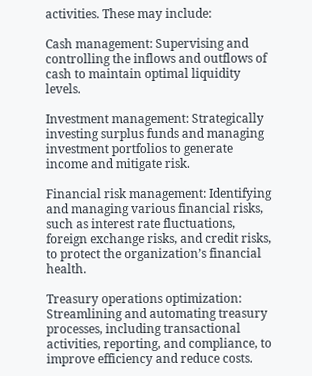activities. These may include:

Cash management: Supervising and controlling the inflows and outflows of cash to maintain optimal liquidity levels.

Investment management: Strategically investing surplus funds and managing investment portfolios to generate income and mitigate risk.

Financial risk management: Identifying and managing various financial risks, such as interest rate fluctuations, foreign exchange risks, and credit risks, to protect the organization’s financial health.

Treasury operations optimization: Streamlining and automating treasury processes, including transactional activities, reporting, and compliance, to improve efficiency and reduce costs.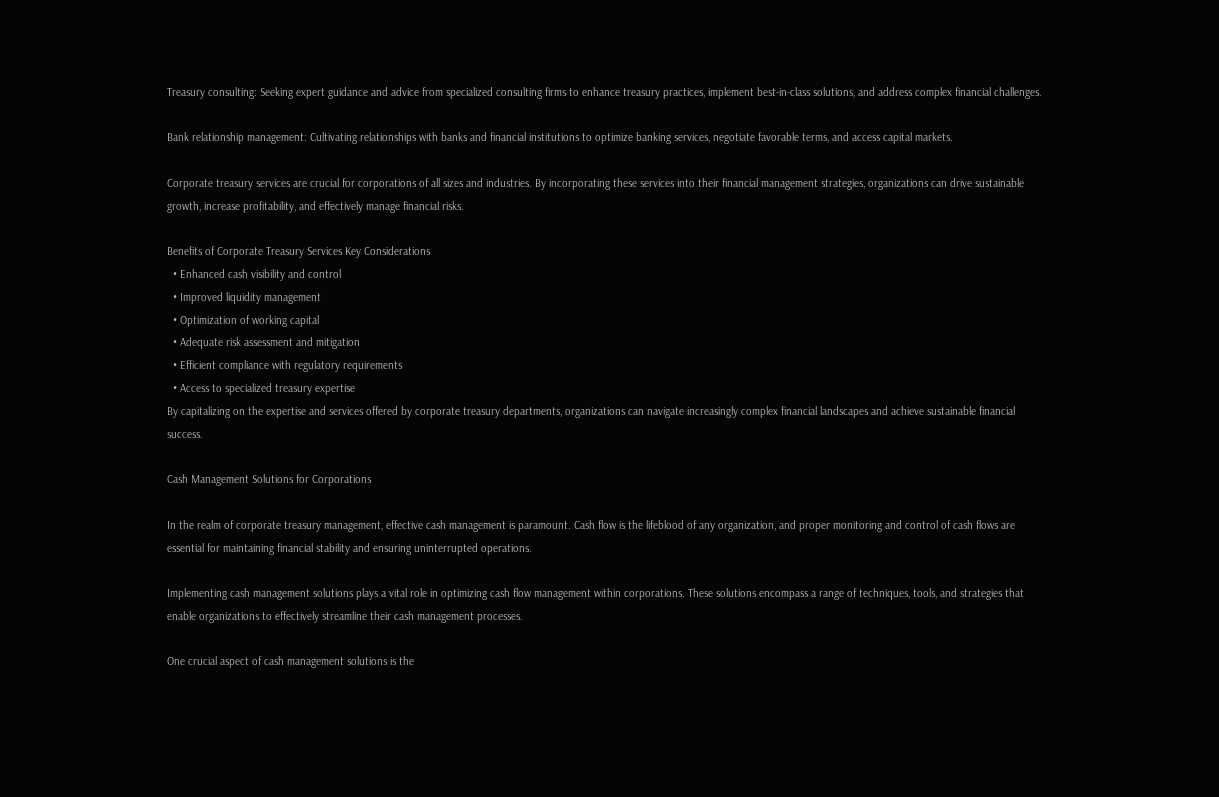Treasury consulting: Seeking expert guidance and advice from specialized consulting firms to enhance treasury practices, implement best-in-class solutions, and address complex financial challenges.

Bank relationship management: Cultivating relationships with banks and financial institutions to optimize banking services, negotiate favorable terms, and access capital markets.

Corporate treasury services are crucial for corporations of all sizes and industries. By incorporating these services into their financial management strategies, organizations can drive sustainable growth, increase profitability, and effectively manage financial risks.

Benefits of Corporate Treasury Services Key Considerations
  • Enhanced cash visibility and control
  • Improved liquidity management
  • Optimization of working capital
  • Adequate risk assessment and mitigation
  • Efficient compliance with regulatory requirements
  • Access to specialized treasury expertise
By capitalizing on the expertise and services offered by corporate treasury departments, organizations can navigate increasingly complex financial landscapes and achieve sustainable financial success.

Cash Management Solutions for Corporations

In the realm of corporate treasury management, effective cash management is paramount. Cash flow is the lifeblood of any organization, and proper monitoring and control of cash flows are essential for maintaining financial stability and ensuring uninterrupted operations.

Implementing cash management solutions plays a vital role in optimizing cash flow management within corporations. These solutions encompass a range of techniques, tools, and strategies that enable organizations to effectively streamline their cash management processes.

One crucial aspect of cash management solutions is the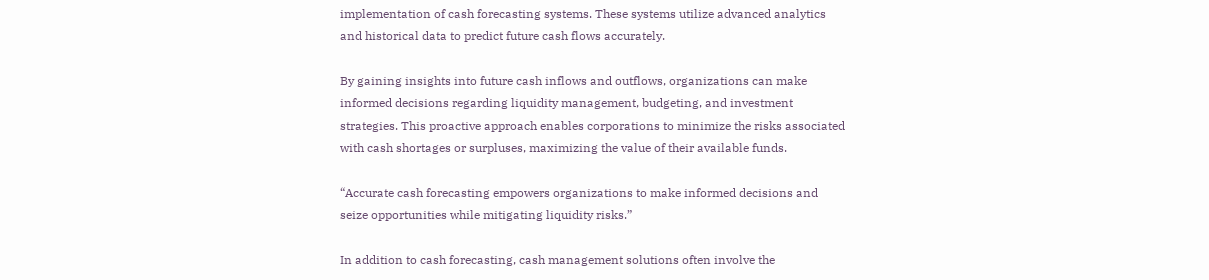implementation of cash forecasting systems. These systems utilize advanced analytics and historical data to predict future cash flows accurately.

By gaining insights into future cash inflows and outflows, organizations can make informed decisions regarding liquidity management, budgeting, and investment strategies. This proactive approach enables corporations to minimize the risks associated with cash shortages or surpluses, maximizing the value of their available funds.

“Accurate cash forecasting empowers organizations to make informed decisions and seize opportunities while mitigating liquidity risks.”

In addition to cash forecasting, cash management solutions often involve the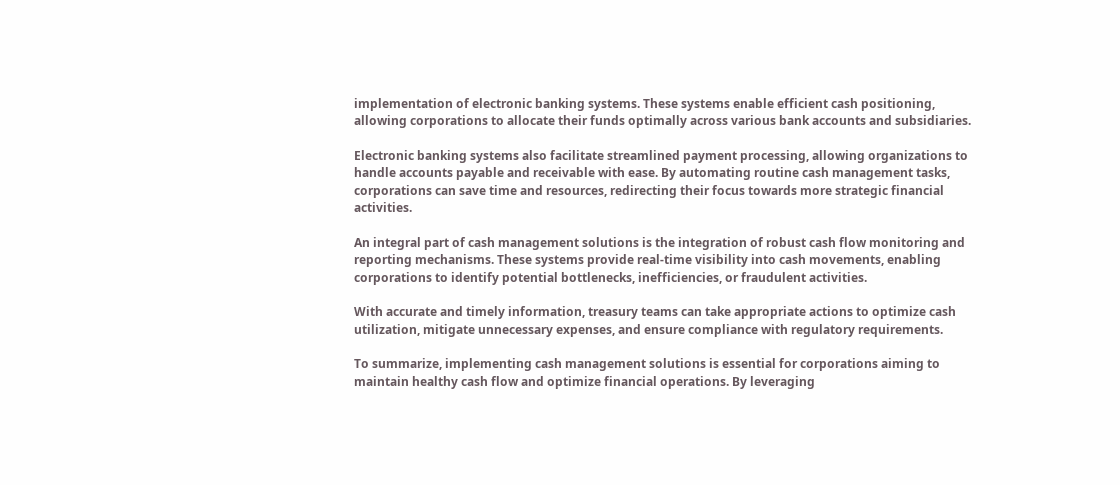implementation of electronic banking systems. These systems enable efficient cash positioning, allowing corporations to allocate their funds optimally across various bank accounts and subsidiaries.

Electronic banking systems also facilitate streamlined payment processing, allowing organizations to handle accounts payable and receivable with ease. By automating routine cash management tasks, corporations can save time and resources, redirecting their focus towards more strategic financial activities.

An integral part of cash management solutions is the integration of robust cash flow monitoring and reporting mechanisms. These systems provide real-time visibility into cash movements, enabling corporations to identify potential bottlenecks, inefficiencies, or fraudulent activities.

With accurate and timely information, treasury teams can take appropriate actions to optimize cash utilization, mitigate unnecessary expenses, and ensure compliance with regulatory requirements.

To summarize, implementing cash management solutions is essential for corporations aiming to maintain healthy cash flow and optimize financial operations. By leveraging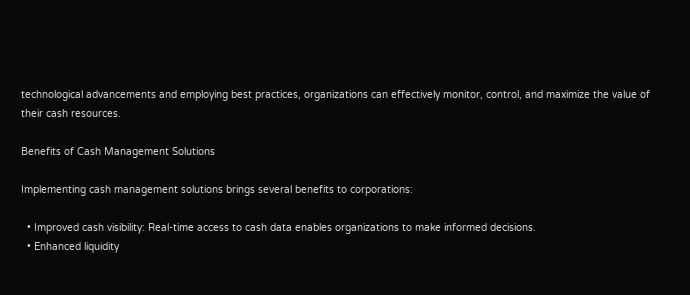technological advancements and employing best practices, organizations can effectively monitor, control, and maximize the value of their cash resources.

Benefits of Cash Management Solutions

Implementing cash management solutions brings several benefits to corporations:

  • Improved cash visibility: Real-time access to cash data enables organizations to make informed decisions.
  • Enhanced liquidity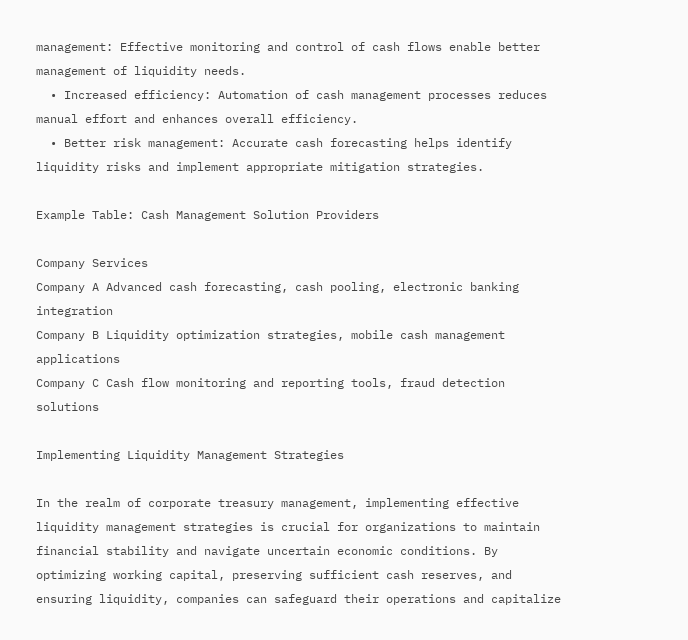management: Effective monitoring and control of cash flows enable better management of liquidity needs.
  • Increased efficiency: Automation of cash management processes reduces manual effort and enhances overall efficiency.
  • Better risk management: Accurate cash forecasting helps identify liquidity risks and implement appropriate mitigation strategies.

Example Table: Cash Management Solution Providers

Company Services
Company A Advanced cash forecasting, cash pooling, electronic banking integration
Company B Liquidity optimization strategies, mobile cash management applications
Company C Cash flow monitoring and reporting tools, fraud detection solutions

Implementing Liquidity Management Strategies

In the realm of corporate treasury management, implementing effective liquidity management strategies is crucial for organizations to maintain financial stability and navigate uncertain economic conditions. By optimizing working capital, preserving sufficient cash reserves, and ensuring liquidity, companies can safeguard their operations and capitalize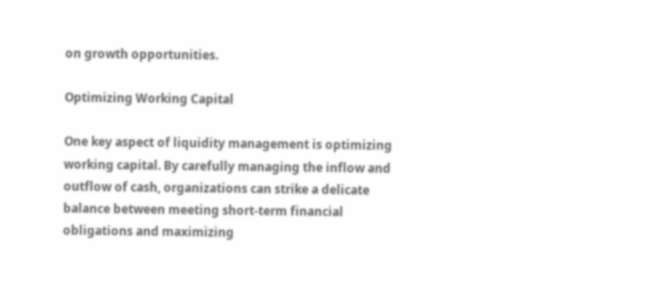on growth opportunities.

Optimizing Working Capital

One key aspect of liquidity management is optimizing working capital. By carefully managing the inflow and outflow of cash, organizations can strike a delicate balance between meeting short-term financial obligations and maximizing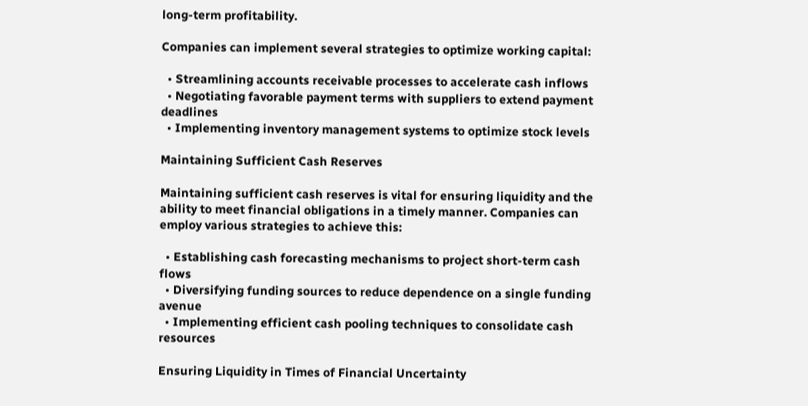long-term profitability.

Companies can implement several strategies to optimize working capital:

  • Streamlining accounts receivable processes to accelerate cash inflows
  • Negotiating favorable payment terms with suppliers to extend payment deadlines
  • Implementing inventory management systems to optimize stock levels

Maintaining Sufficient Cash Reserves

Maintaining sufficient cash reserves is vital for ensuring liquidity and the ability to meet financial obligations in a timely manner. Companies can employ various strategies to achieve this:

  • Establishing cash forecasting mechanisms to project short-term cash flows
  • Diversifying funding sources to reduce dependence on a single funding avenue
  • Implementing efficient cash pooling techniques to consolidate cash resources

Ensuring Liquidity in Times of Financial Uncertainty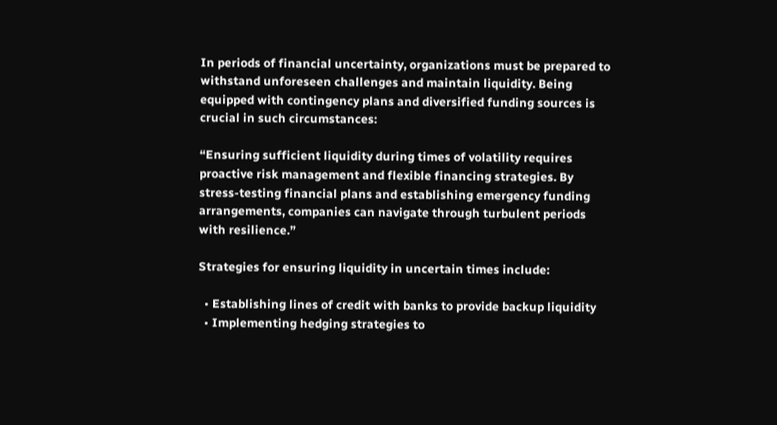In periods of financial uncertainty, organizations must be prepared to withstand unforeseen challenges and maintain liquidity. Being equipped with contingency plans and diversified funding sources is crucial in such circumstances:

“Ensuring sufficient liquidity during times of volatility requires proactive risk management and flexible financing strategies. By stress-testing financial plans and establishing emergency funding arrangements, companies can navigate through turbulent periods with resilience.”

Strategies for ensuring liquidity in uncertain times include:

  • Establishing lines of credit with banks to provide backup liquidity
  • Implementing hedging strategies to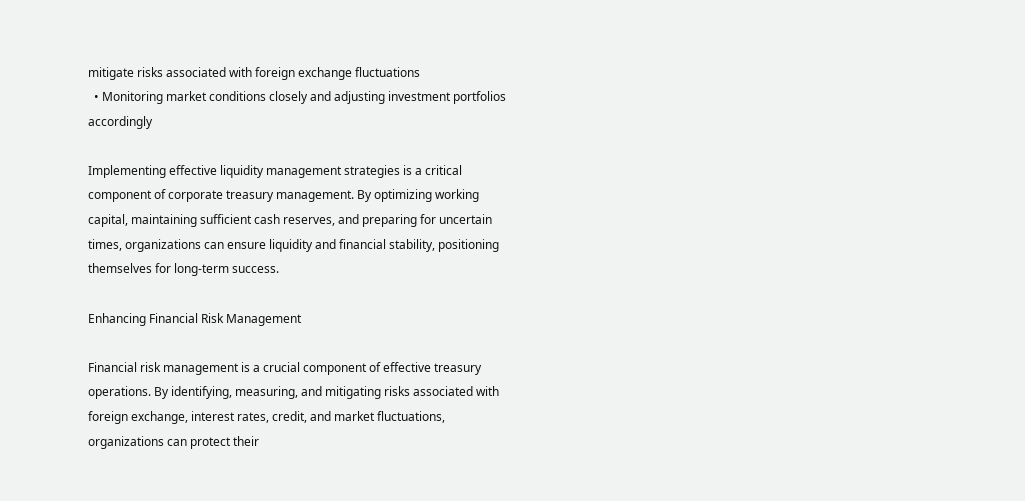mitigate risks associated with foreign exchange fluctuations
  • Monitoring market conditions closely and adjusting investment portfolios accordingly

Implementing effective liquidity management strategies is a critical component of corporate treasury management. By optimizing working capital, maintaining sufficient cash reserves, and preparing for uncertain times, organizations can ensure liquidity and financial stability, positioning themselves for long-term success.

Enhancing Financial Risk Management

Financial risk management is a crucial component of effective treasury operations. By identifying, measuring, and mitigating risks associated with foreign exchange, interest rates, credit, and market fluctuations, organizations can protect their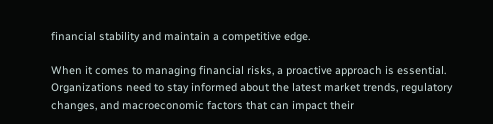financial stability and maintain a competitive edge.

When it comes to managing financial risks, a proactive approach is essential. Organizations need to stay informed about the latest market trends, regulatory changes, and macroeconomic factors that can impact their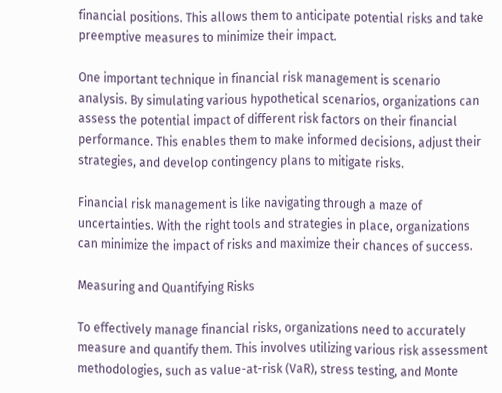financial positions. This allows them to anticipate potential risks and take preemptive measures to minimize their impact.

One important technique in financial risk management is scenario analysis. By simulating various hypothetical scenarios, organizations can assess the potential impact of different risk factors on their financial performance. This enables them to make informed decisions, adjust their strategies, and develop contingency plans to mitigate risks.

Financial risk management is like navigating through a maze of uncertainties. With the right tools and strategies in place, organizations can minimize the impact of risks and maximize their chances of success.

Measuring and Quantifying Risks

To effectively manage financial risks, organizations need to accurately measure and quantify them. This involves utilizing various risk assessment methodologies, such as value-at-risk (VaR), stress testing, and Monte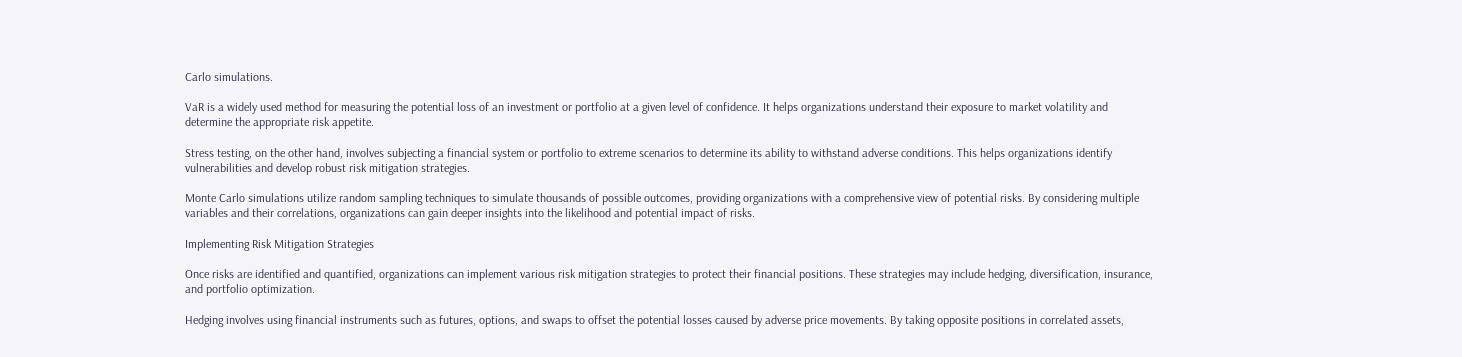Carlo simulations.

VaR is a widely used method for measuring the potential loss of an investment or portfolio at a given level of confidence. It helps organizations understand their exposure to market volatility and determine the appropriate risk appetite.

Stress testing, on the other hand, involves subjecting a financial system or portfolio to extreme scenarios to determine its ability to withstand adverse conditions. This helps organizations identify vulnerabilities and develop robust risk mitigation strategies.

Monte Carlo simulations utilize random sampling techniques to simulate thousands of possible outcomes, providing organizations with a comprehensive view of potential risks. By considering multiple variables and their correlations, organizations can gain deeper insights into the likelihood and potential impact of risks.

Implementing Risk Mitigation Strategies

Once risks are identified and quantified, organizations can implement various risk mitigation strategies to protect their financial positions. These strategies may include hedging, diversification, insurance, and portfolio optimization.

Hedging involves using financial instruments such as futures, options, and swaps to offset the potential losses caused by adverse price movements. By taking opposite positions in correlated assets,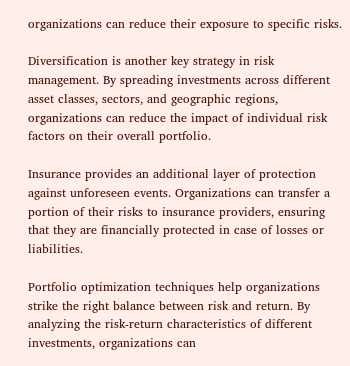organizations can reduce their exposure to specific risks.

Diversification is another key strategy in risk management. By spreading investments across different asset classes, sectors, and geographic regions, organizations can reduce the impact of individual risk factors on their overall portfolio.

Insurance provides an additional layer of protection against unforeseen events. Organizations can transfer a portion of their risks to insurance providers, ensuring that they are financially protected in case of losses or liabilities.

Portfolio optimization techniques help organizations strike the right balance between risk and return. By analyzing the risk-return characteristics of different investments, organizations can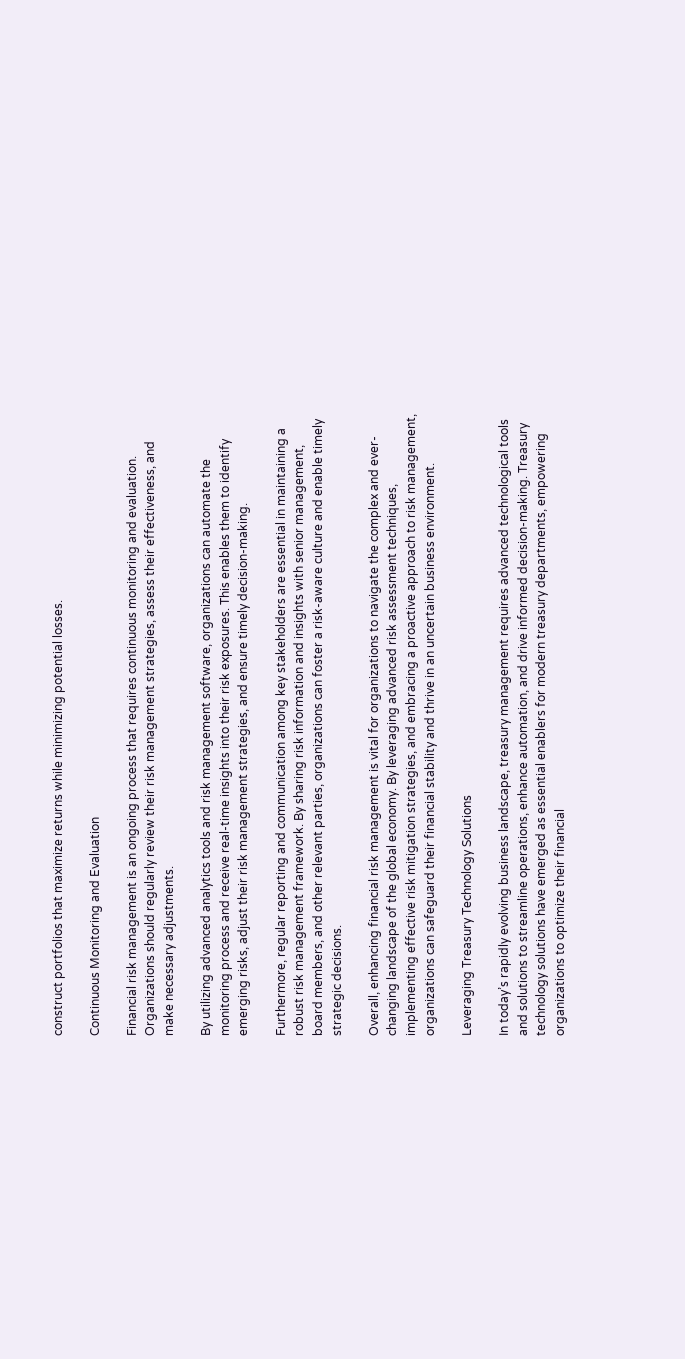construct portfolios that maximize returns while minimizing potential losses.

Continuous Monitoring and Evaluation

Financial risk management is an ongoing process that requires continuous monitoring and evaluation. Organizations should regularly review their risk management strategies, assess their effectiveness, and make necessary adjustments.

By utilizing advanced analytics tools and risk management software, organizations can automate the monitoring process and receive real-time insights into their risk exposures. This enables them to identify emerging risks, adjust their risk management strategies, and ensure timely decision-making.

Furthermore, regular reporting and communication among key stakeholders are essential in maintaining a robust risk management framework. By sharing risk information and insights with senior management, board members, and other relevant parties, organizations can foster a risk-aware culture and enable timely strategic decisions.

Overall, enhancing financial risk management is vital for organizations to navigate the complex and ever-changing landscape of the global economy. By leveraging advanced risk assessment techniques, implementing effective risk mitigation strategies, and embracing a proactive approach to risk management, organizations can safeguard their financial stability and thrive in an uncertain business environment.

Leveraging Treasury Technology Solutions

In today’s rapidly evolving business landscape, treasury management requires advanced technological tools and solutions to streamline operations, enhance automation, and drive informed decision-making. Treasury technology solutions have emerged as essential enablers for modern treasury departments, empowering organizations to optimize their financial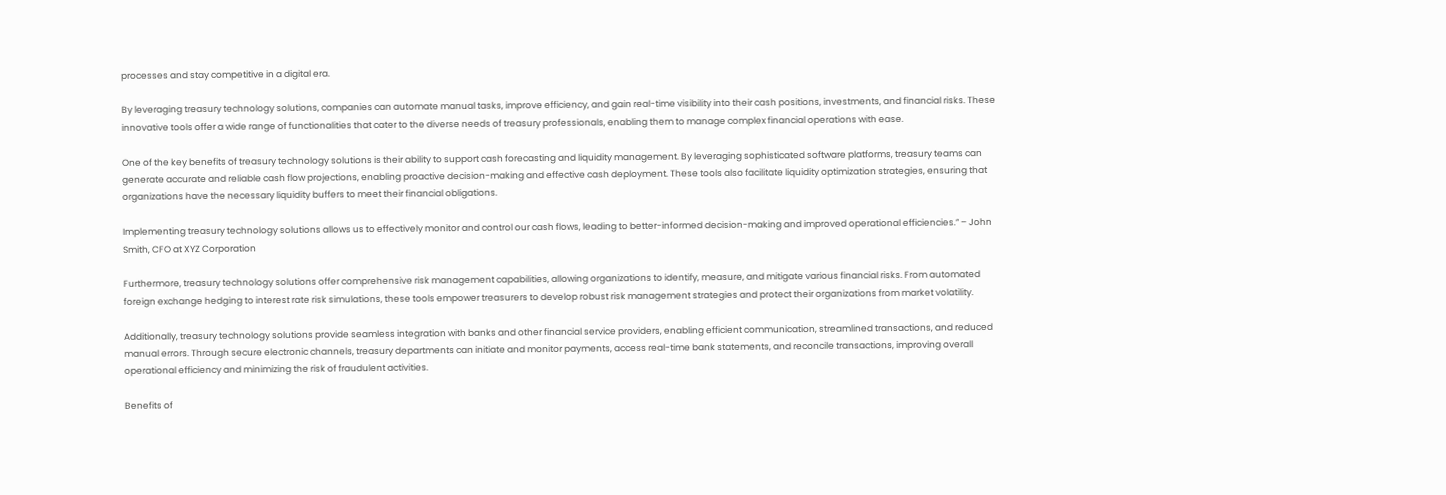processes and stay competitive in a digital era.

By leveraging treasury technology solutions, companies can automate manual tasks, improve efficiency, and gain real-time visibility into their cash positions, investments, and financial risks. These innovative tools offer a wide range of functionalities that cater to the diverse needs of treasury professionals, enabling them to manage complex financial operations with ease.

One of the key benefits of treasury technology solutions is their ability to support cash forecasting and liquidity management. By leveraging sophisticated software platforms, treasury teams can generate accurate and reliable cash flow projections, enabling proactive decision-making and effective cash deployment. These tools also facilitate liquidity optimization strategies, ensuring that organizations have the necessary liquidity buffers to meet their financial obligations.

Implementing treasury technology solutions allows us to effectively monitor and control our cash flows, leading to better-informed decision-making and improved operational efficiencies.” – John Smith, CFO at XYZ Corporation

Furthermore, treasury technology solutions offer comprehensive risk management capabilities, allowing organizations to identify, measure, and mitigate various financial risks. From automated foreign exchange hedging to interest rate risk simulations, these tools empower treasurers to develop robust risk management strategies and protect their organizations from market volatility.

Additionally, treasury technology solutions provide seamless integration with banks and other financial service providers, enabling efficient communication, streamlined transactions, and reduced manual errors. Through secure electronic channels, treasury departments can initiate and monitor payments, access real-time bank statements, and reconcile transactions, improving overall operational efficiency and minimizing the risk of fraudulent activities.

Benefits of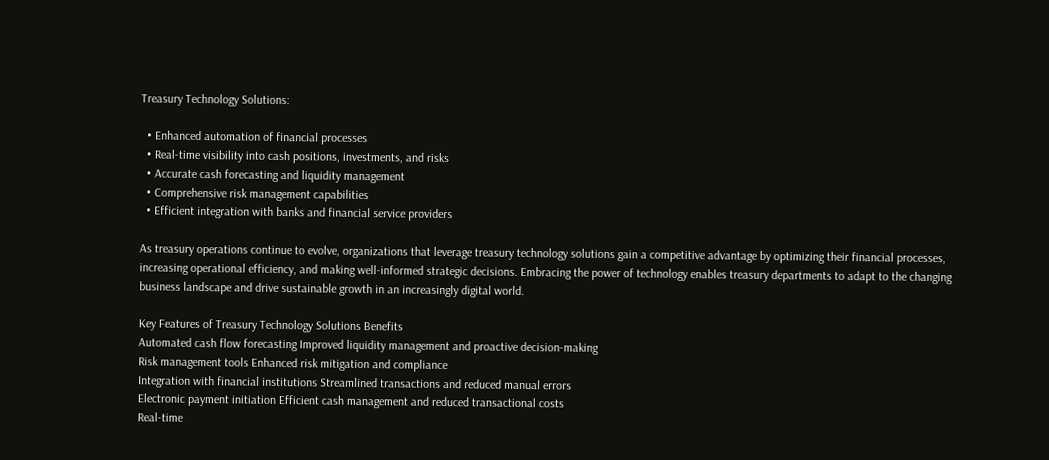Treasury Technology Solutions:

  • Enhanced automation of financial processes
  • Real-time visibility into cash positions, investments, and risks
  • Accurate cash forecasting and liquidity management
  • Comprehensive risk management capabilities
  • Efficient integration with banks and financial service providers

As treasury operations continue to evolve, organizations that leverage treasury technology solutions gain a competitive advantage by optimizing their financial processes, increasing operational efficiency, and making well-informed strategic decisions. Embracing the power of technology enables treasury departments to adapt to the changing business landscape and drive sustainable growth in an increasingly digital world.

Key Features of Treasury Technology Solutions Benefits
Automated cash flow forecasting Improved liquidity management and proactive decision-making
Risk management tools Enhanced risk mitigation and compliance
Integration with financial institutions Streamlined transactions and reduced manual errors
Electronic payment initiation Efficient cash management and reduced transactional costs
Real-time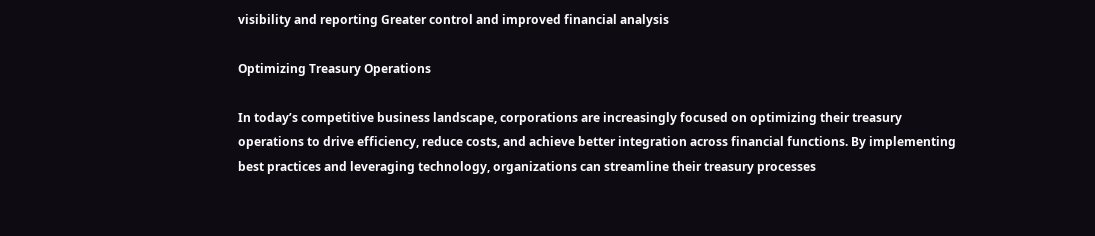visibility and reporting Greater control and improved financial analysis

Optimizing Treasury Operations

In today’s competitive business landscape, corporations are increasingly focused on optimizing their treasury operations to drive efficiency, reduce costs, and achieve better integration across financial functions. By implementing best practices and leveraging technology, organizations can streamline their treasury processes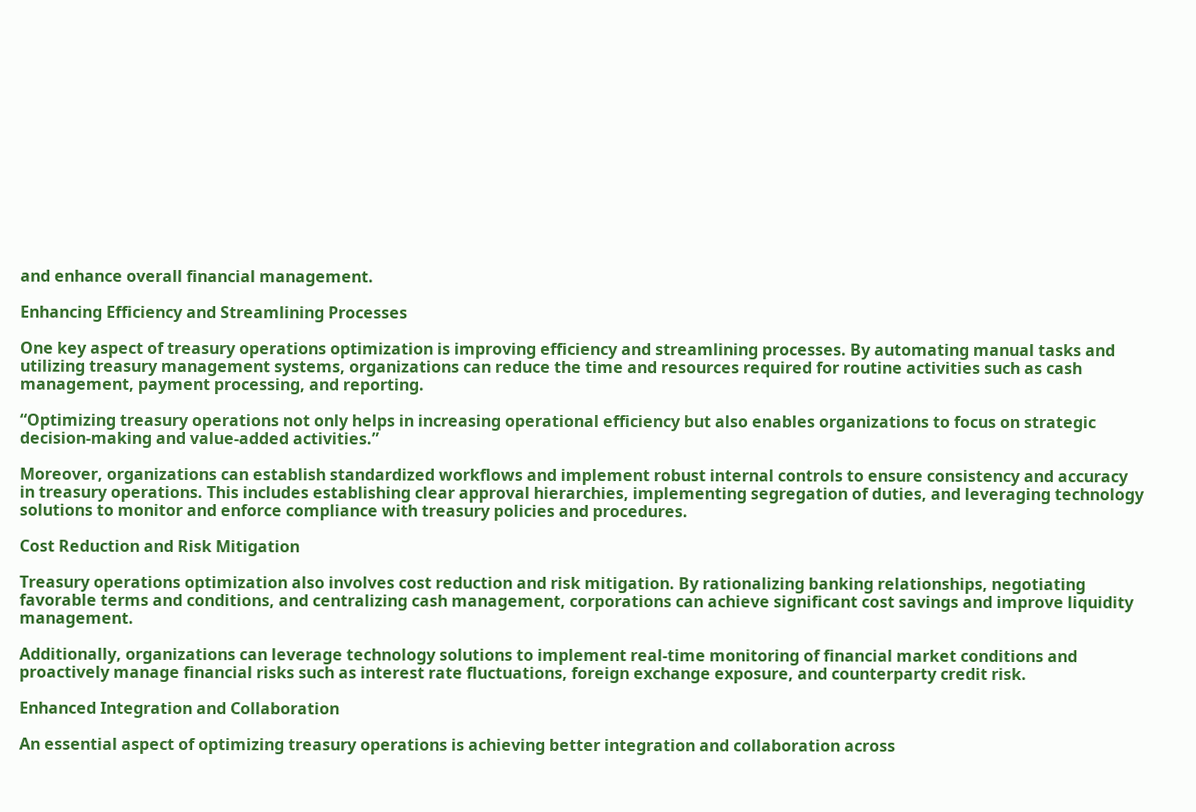and enhance overall financial management.

Enhancing Efficiency and Streamlining Processes

One key aspect of treasury operations optimization is improving efficiency and streamlining processes. By automating manual tasks and utilizing treasury management systems, organizations can reduce the time and resources required for routine activities such as cash management, payment processing, and reporting.

“Optimizing treasury operations not only helps in increasing operational efficiency but also enables organizations to focus on strategic decision-making and value-added activities.”

Moreover, organizations can establish standardized workflows and implement robust internal controls to ensure consistency and accuracy in treasury operations. This includes establishing clear approval hierarchies, implementing segregation of duties, and leveraging technology solutions to monitor and enforce compliance with treasury policies and procedures.

Cost Reduction and Risk Mitigation

Treasury operations optimization also involves cost reduction and risk mitigation. By rationalizing banking relationships, negotiating favorable terms and conditions, and centralizing cash management, corporations can achieve significant cost savings and improve liquidity management.

Additionally, organizations can leverage technology solutions to implement real-time monitoring of financial market conditions and proactively manage financial risks such as interest rate fluctuations, foreign exchange exposure, and counterparty credit risk.

Enhanced Integration and Collaboration

An essential aspect of optimizing treasury operations is achieving better integration and collaboration across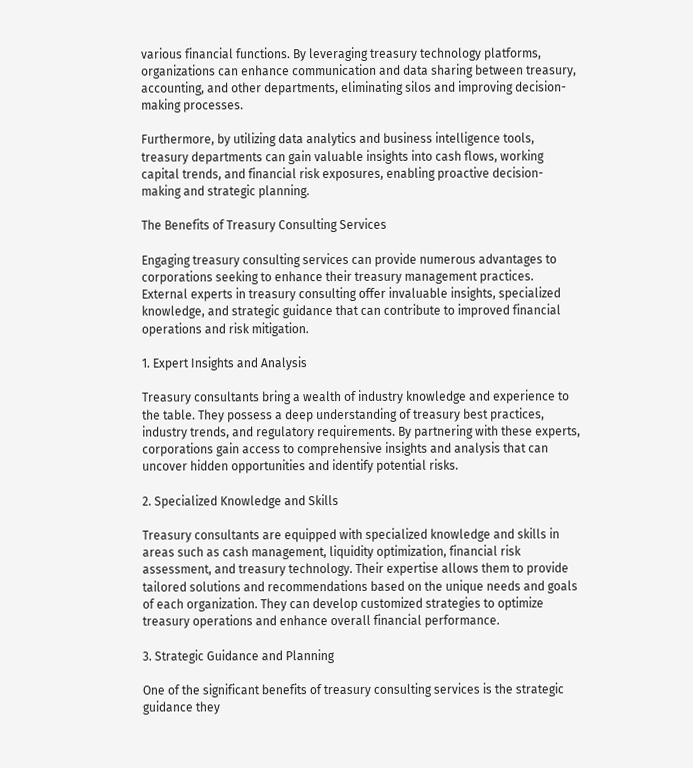various financial functions. By leveraging treasury technology platforms, organizations can enhance communication and data sharing between treasury, accounting, and other departments, eliminating silos and improving decision-making processes.

Furthermore, by utilizing data analytics and business intelligence tools, treasury departments can gain valuable insights into cash flows, working capital trends, and financial risk exposures, enabling proactive decision-making and strategic planning.

The Benefits of Treasury Consulting Services

Engaging treasury consulting services can provide numerous advantages to corporations seeking to enhance their treasury management practices. External experts in treasury consulting offer invaluable insights, specialized knowledge, and strategic guidance that can contribute to improved financial operations and risk mitigation.

1. Expert Insights and Analysis

Treasury consultants bring a wealth of industry knowledge and experience to the table. They possess a deep understanding of treasury best practices, industry trends, and regulatory requirements. By partnering with these experts, corporations gain access to comprehensive insights and analysis that can uncover hidden opportunities and identify potential risks.

2. Specialized Knowledge and Skills

Treasury consultants are equipped with specialized knowledge and skills in areas such as cash management, liquidity optimization, financial risk assessment, and treasury technology. Their expertise allows them to provide tailored solutions and recommendations based on the unique needs and goals of each organization. They can develop customized strategies to optimize treasury operations and enhance overall financial performance.

3. Strategic Guidance and Planning

One of the significant benefits of treasury consulting services is the strategic guidance they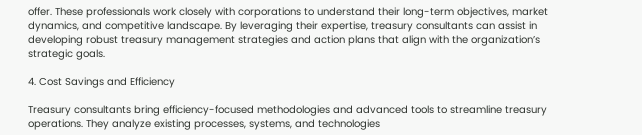offer. These professionals work closely with corporations to understand their long-term objectives, market dynamics, and competitive landscape. By leveraging their expertise, treasury consultants can assist in developing robust treasury management strategies and action plans that align with the organization’s strategic goals.

4. Cost Savings and Efficiency

Treasury consultants bring efficiency-focused methodologies and advanced tools to streamline treasury operations. They analyze existing processes, systems, and technologies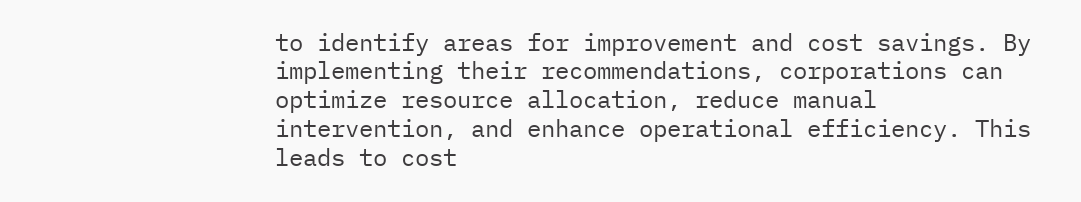to identify areas for improvement and cost savings. By implementing their recommendations, corporations can optimize resource allocation, reduce manual intervention, and enhance operational efficiency. This leads to cost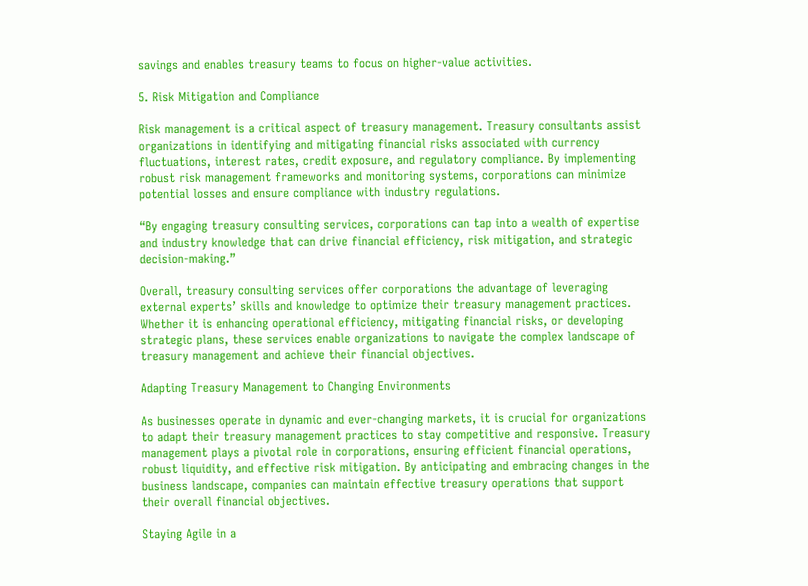savings and enables treasury teams to focus on higher-value activities.

5. Risk Mitigation and Compliance

Risk management is a critical aspect of treasury management. Treasury consultants assist organizations in identifying and mitigating financial risks associated with currency fluctuations, interest rates, credit exposure, and regulatory compliance. By implementing robust risk management frameworks and monitoring systems, corporations can minimize potential losses and ensure compliance with industry regulations.

“By engaging treasury consulting services, corporations can tap into a wealth of expertise and industry knowledge that can drive financial efficiency, risk mitigation, and strategic decision-making.”

Overall, treasury consulting services offer corporations the advantage of leveraging external experts’ skills and knowledge to optimize their treasury management practices. Whether it is enhancing operational efficiency, mitigating financial risks, or developing strategic plans, these services enable organizations to navigate the complex landscape of treasury management and achieve their financial objectives.

Adapting Treasury Management to Changing Environments

As businesses operate in dynamic and ever-changing markets, it is crucial for organizations to adapt their treasury management practices to stay competitive and responsive. Treasury management plays a pivotal role in corporations, ensuring efficient financial operations, robust liquidity, and effective risk mitigation. By anticipating and embracing changes in the business landscape, companies can maintain effective treasury operations that support their overall financial objectives.

Staying Agile in a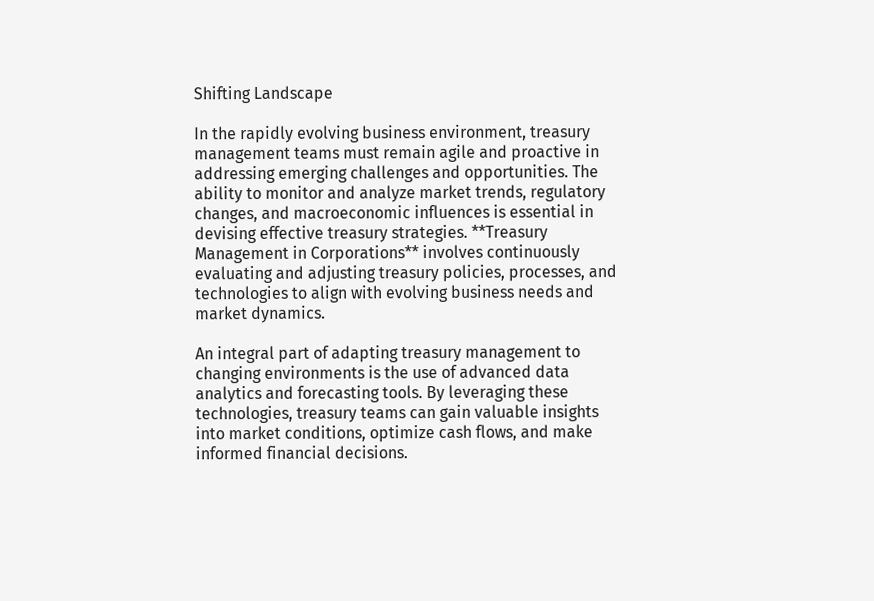Shifting Landscape

In the rapidly evolving business environment, treasury management teams must remain agile and proactive in addressing emerging challenges and opportunities. The ability to monitor and analyze market trends, regulatory changes, and macroeconomic influences is essential in devising effective treasury strategies. **Treasury Management in Corporations** involves continuously evaluating and adjusting treasury policies, processes, and technologies to align with evolving business needs and market dynamics.

An integral part of adapting treasury management to changing environments is the use of advanced data analytics and forecasting tools. By leveraging these technologies, treasury teams can gain valuable insights into market conditions, optimize cash flows, and make informed financial decisions.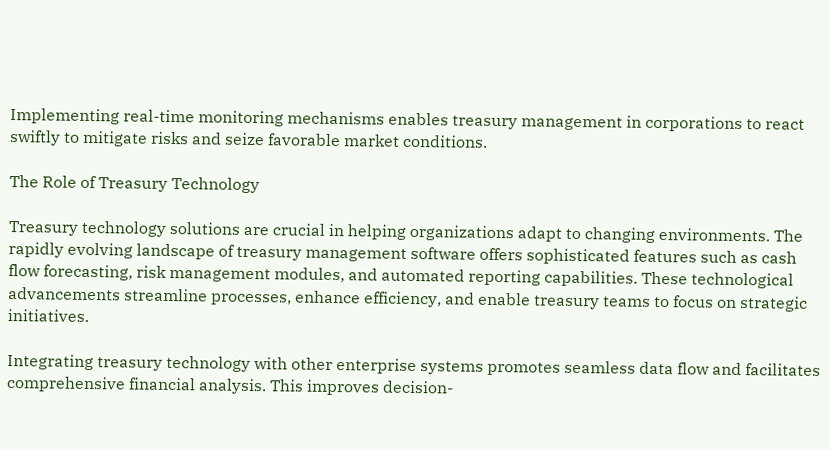Implementing real-time monitoring mechanisms enables treasury management in corporations to react swiftly to mitigate risks and seize favorable market conditions.

The Role of Treasury Technology

Treasury technology solutions are crucial in helping organizations adapt to changing environments. The rapidly evolving landscape of treasury management software offers sophisticated features such as cash flow forecasting, risk management modules, and automated reporting capabilities. These technological advancements streamline processes, enhance efficiency, and enable treasury teams to focus on strategic initiatives.

Integrating treasury technology with other enterprise systems promotes seamless data flow and facilitates comprehensive financial analysis. This improves decision-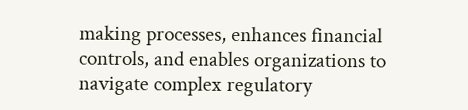making processes, enhances financial controls, and enables organizations to navigate complex regulatory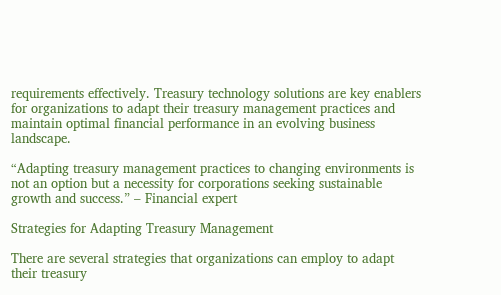requirements effectively. Treasury technology solutions are key enablers for organizations to adapt their treasury management practices and maintain optimal financial performance in an evolving business landscape.

“Adapting treasury management practices to changing environments is not an option but a necessity for corporations seeking sustainable growth and success.” – Financial expert

Strategies for Adapting Treasury Management

There are several strategies that organizations can employ to adapt their treasury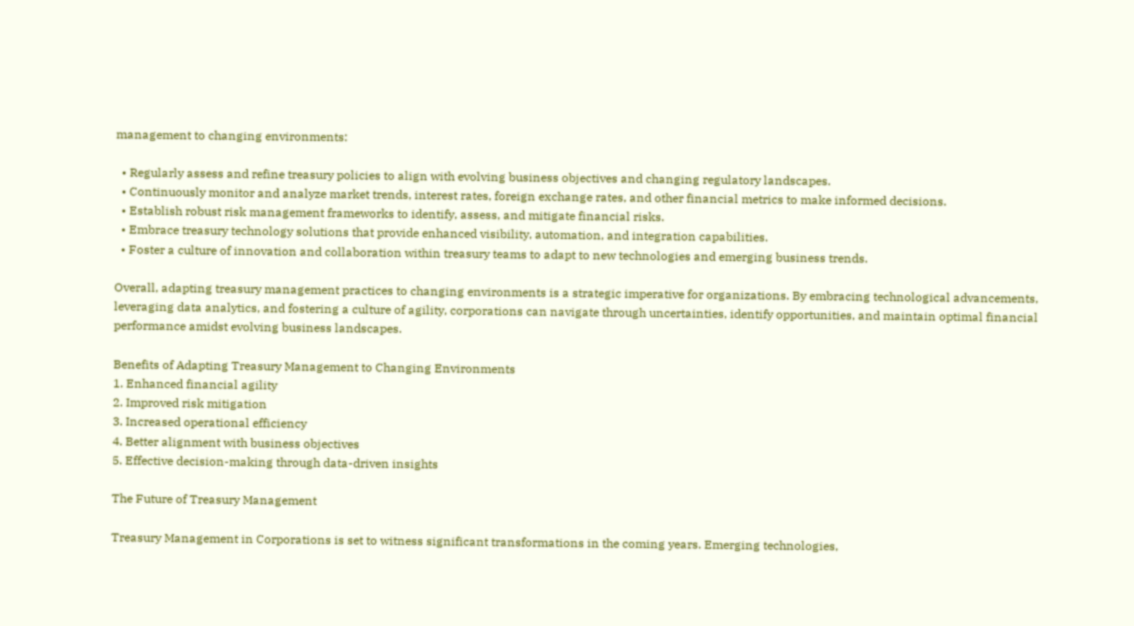management to changing environments:

  • Regularly assess and refine treasury policies to align with evolving business objectives and changing regulatory landscapes.
  • Continuously monitor and analyze market trends, interest rates, foreign exchange rates, and other financial metrics to make informed decisions.
  • Establish robust risk management frameworks to identify, assess, and mitigate financial risks.
  • Embrace treasury technology solutions that provide enhanced visibility, automation, and integration capabilities.
  • Foster a culture of innovation and collaboration within treasury teams to adapt to new technologies and emerging business trends.

Overall, adapting treasury management practices to changing environments is a strategic imperative for organizations. By embracing technological advancements, leveraging data analytics, and fostering a culture of agility, corporations can navigate through uncertainties, identify opportunities, and maintain optimal financial performance amidst evolving business landscapes.

Benefits of Adapting Treasury Management to Changing Environments
1. Enhanced financial agility
2. Improved risk mitigation
3. Increased operational efficiency
4. Better alignment with business objectives
5. Effective decision-making through data-driven insights

The Future of Treasury Management

Treasury Management in Corporations is set to witness significant transformations in the coming years. Emerging technologies,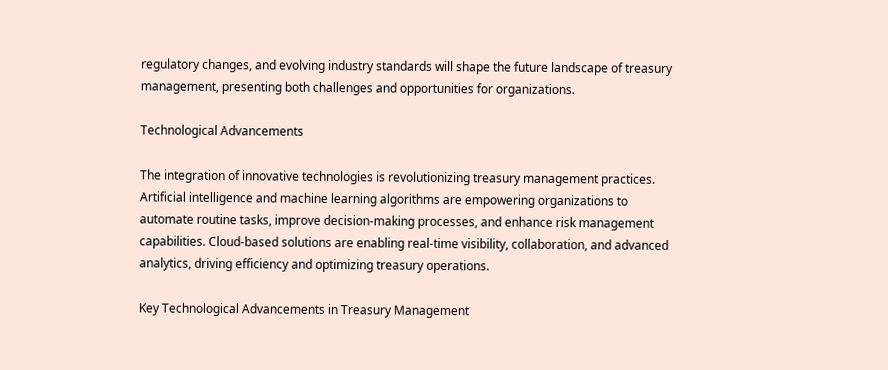regulatory changes, and evolving industry standards will shape the future landscape of treasury management, presenting both challenges and opportunities for organizations.

Technological Advancements

The integration of innovative technologies is revolutionizing treasury management practices. Artificial intelligence and machine learning algorithms are empowering organizations to automate routine tasks, improve decision-making processes, and enhance risk management capabilities. Cloud-based solutions are enabling real-time visibility, collaboration, and advanced analytics, driving efficiency and optimizing treasury operations.

Key Technological Advancements in Treasury Management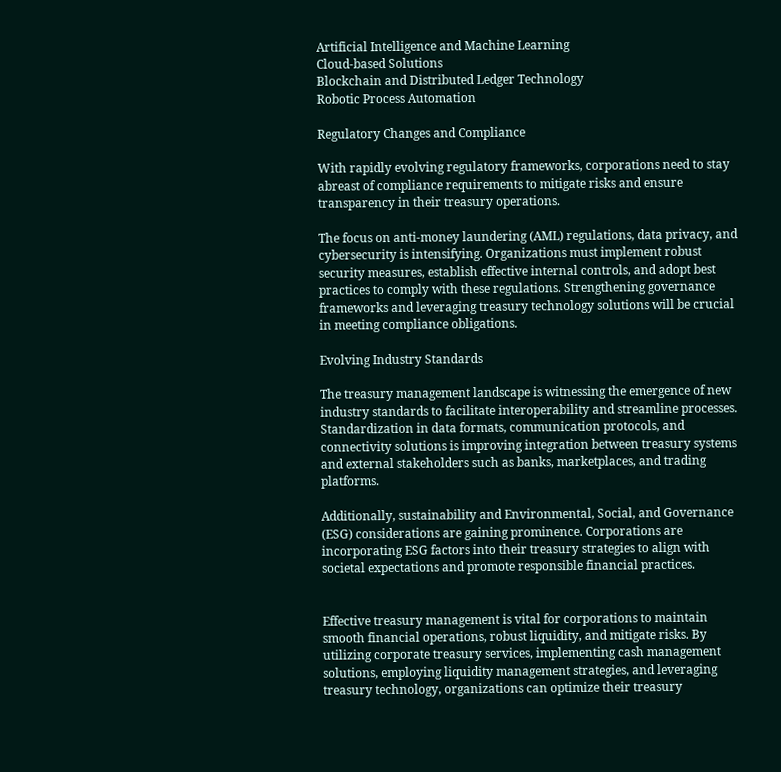Artificial Intelligence and Machine Learning
Cloud-based Solutions
Blockchain and Distributed Ledger Technology
Robotic Process Automation

Regulatory Changes and Compliance

With rapidly evolving regulatory frameworks, corporations need to stay abreast of compliance requirements to mitigate risks and ensure transparency in their treasury operations.

The focus on anti-money laundering (AML) regulations, data privacy, and cybersecurity is intensifying. Organizations must implement robust security measures, establish effective internal controls, and adopt best practices to comply with these regulations. Strengthening governance frameworks and leveraging treasury technology solutions will be crucial in meeting compliance obligations.

Evolving Industry Standards

The treasury management landscape is witnessing the emergence of new industry standards to facilitate interoperability and streamline processes. Standardization in data formats, communication protocols, and connectivity solutions is improving integration between treasury systems and external stakeholders such as banks, marketplaces, and trading platforms.

Additionally, sustainability and Environmental, Social, and Governance (ESG) considerations are gaining prominence. Corporations are incorporating ESG factors into their treasury strategies to align with societal expectations and promote responsible financial practices.


Effective treasury management is vital for corporations to maintain smooth financial operations, robust liquidity, and mitigate risks. By utilizing corporate treasury services, implementing cash management solutions, employing liquidity management strategies, and leveraging treasury technology, organizations can optimize their treasury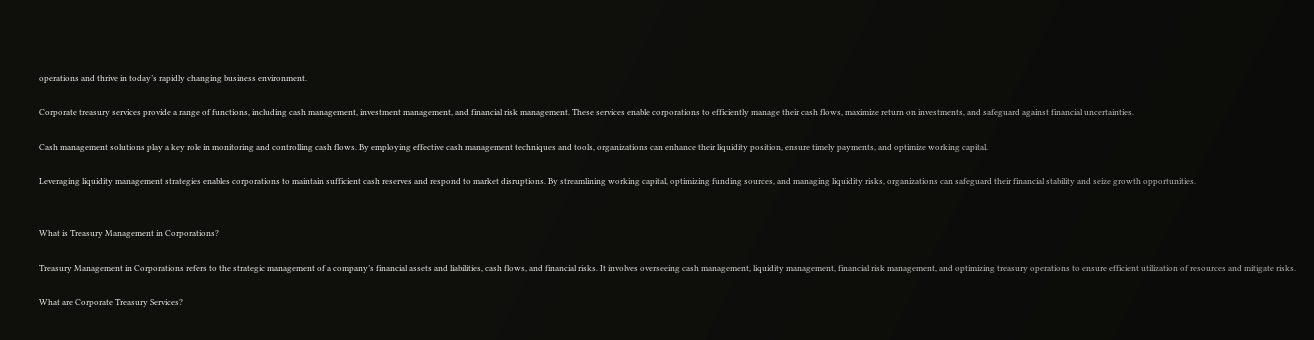operations and thrive in today’s rapidly changing business environment.

Corporate treasury services provide a range of functions, including cash management, investment management, and financial risk management. These services enable corporations to efficiently manage their cash flows, maximize return on investments, and safeguard against financial uncertainties.

Cash management solutions play a key role in monitoring and controlling cash flows. By employing effective cash management techniques and tools, organizations can enhance their liquidity position, ensure timely payments, and optimize working capital.

Leveraging liquidity management strategies enables corporations to maintain sufficient cash reserves and respond to market disruptions. By streamlining working capital, optimizing funding sources, and managing liquidity risks, organizations can safeguard their financial stability and seize growth opportunities.


What is Treasury Management in Corporations?

Treasury Management in Corporations refers to the strategic management of a company’s financial assets and liabilities, cash flows, and financial risks. It involves overseeing cash management, liquidity management, financial risk management, and optimizing treasury operations to ensure efficient utilization of resources and mitigate risks.

What are Corporate Treasury Services?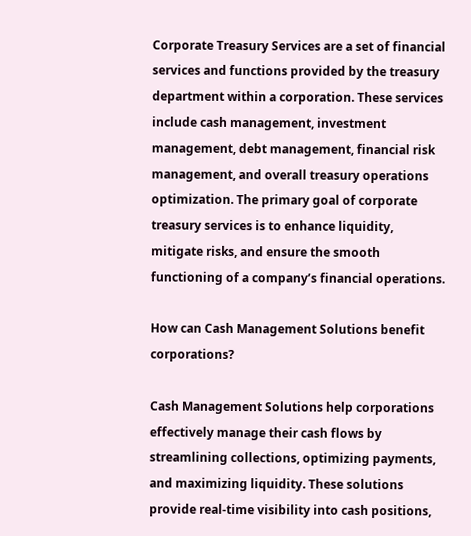Corporate Treasury Services are a set of financial services and functions provided by the treasury department within a corporation. These services include cash management, investment management, debt management, financial risk management, and overall treasury operations optimization. The primary goal of corporate treasury services is to enhance liquidity, mitigate risks, and ensure the smooth functioning of a company’s financial operations.

How can Cash Management Solutions benefit corporations?

Cash Management Solutions help corporations effectively manage their cash flows by streamlining collections, optimizing payments, and maximizing liquidity. These solutions provide real-time visibility into cash positions,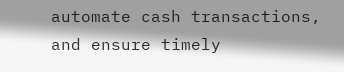automate cash transactions, and ensure timely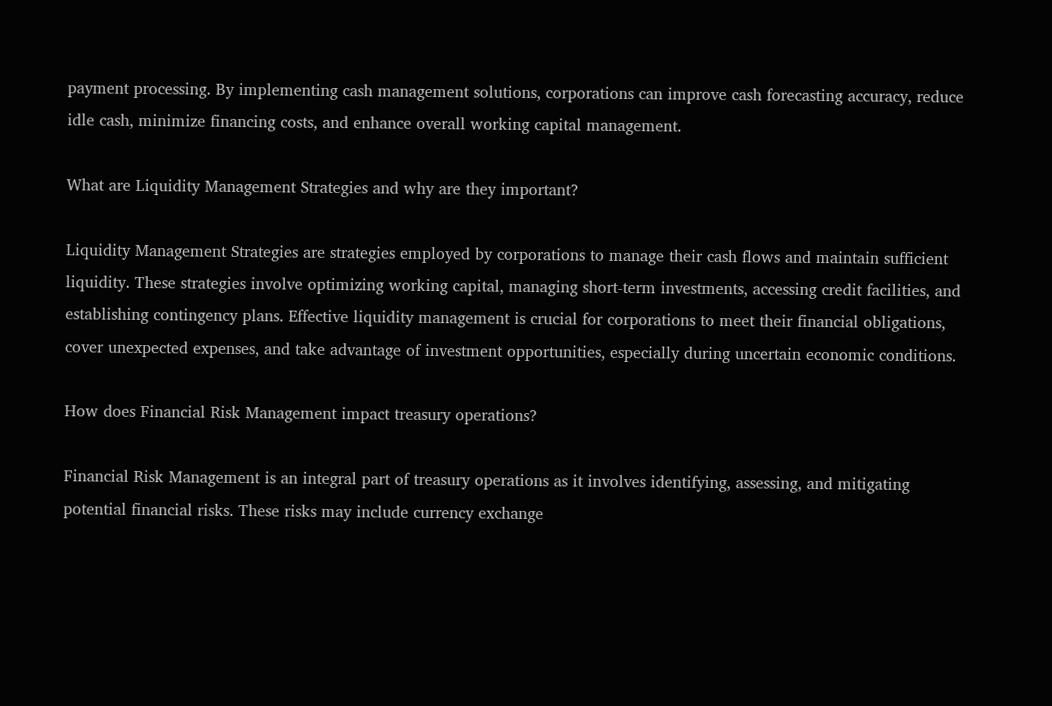payment processing. By implementing cash management solutions, corporations can improve cash forecasting accuracy, reduce idle cash, minimize financing costs, and enhance overall working capital management.

What are Liquidity Management Strategies and why are they important?

Liquidity Management Strategies are strategies employed by corporations to manage their cash flows and maintain sufficient liquidity. These strategies involve optimizing working capital, managing short-term investments, accessing credit facilities, and establishing contingency plans. Effective liquidity management is crucial for corporations to meet their financial obligations, cover unexpected expenses, and take advantage of investment opportunities, especially during uncertain economic conditions.

How does Financial Risk Management impact treasury operations?

Financial Risk Management is an integral part of treasury operations as it involves identifying, assessing, and mitigating potential financial risks. These risks may include currency exchange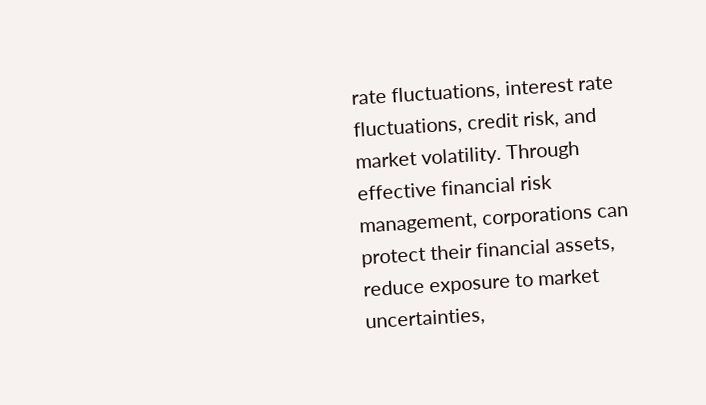rate fluctuations, interest rate fluctuations, credit risk, and market volatility. Through effective financial risk management, corporations can protect their financial assets, reduce exposure to market uncertainties,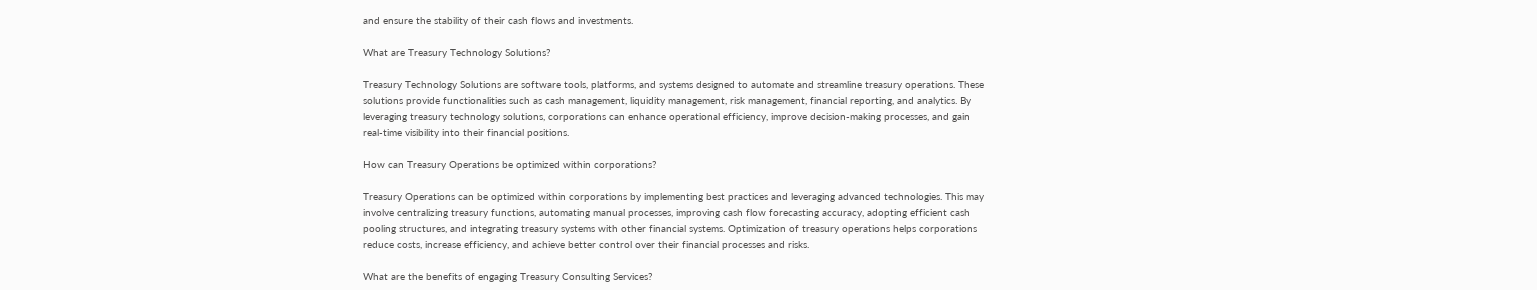and ensure the stability of their cash flows and investments.

What are Treasury Technology Solutions?

Treasury Technology Solutions are software tools, platforms, and systems designed to automate and streamline treasury operations. These solutions provide functionalities such as cash management, liquidity management, risk management, financial reporting, and analytics. By leveraging treasury technology solutions, corporations can enhance operational efficiency, improve decision-making processes, and gain real-time visibility into their financial positions.

How can Treasury Operations be optimized within corporations?

Treasury Operations can be optimized within corporations by implementing best practices and leveraging advanced technologies. This may involve centralizing treasury functions, automating manual processes, improving cash flow forecasting accuracy, adopting efficient cash pooling structures, and integrating treasury systems with other financial systems. Optimization of treasury operations helps corporations reduce costs, increase efficiency, and achieve better control over their financial processes and risks.

What are the benefits of engaging Treasury Consulting Services?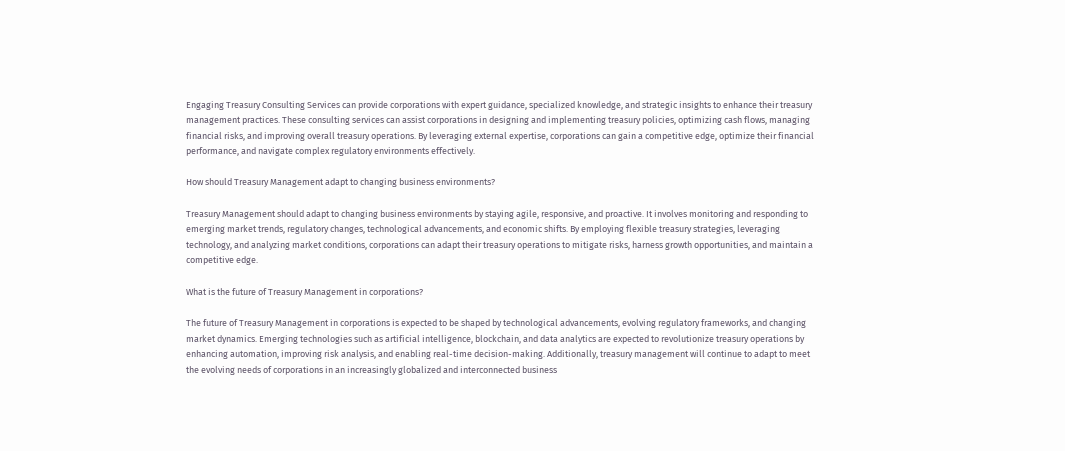Engaging Treasury Consulting Services can provide corporations with expert guidance, specialized knowledge, and strategic insights to enhance their treasury management practices. These consulting services can assist corporations in designing and implementing treasury policies, optimizing cash flows, managing financial risks, and improving overall treasury operations. By leveraging external expertise, corporations can gain a competitive edge, optimize their financial performance, and navigate complex regulatory environments effectively.

How should Treasury Management adapt to changing business environments?

Treasury Management should adapt to changing business environments by staying agile, responsive, and proactive. It involves monitoring and responding to emerging market trends, regulatory changes, technological advancements, and economic shifts. By employing flexible treasury strategies, leveraging technology, and analyzing market conditions, corporations can adapt their treasury operations to mitigate risks, harness growth opportunities, and maintain a competitive edge.

What is the future of Treasury Management in corporations?

The future of Treasury Management in corporations is expected to be shaped by technological advancements, evolving regulatory frameworks, and changing market dynamics. Emerging technologies such as artificial intelligence, blockchain, and data analytics are expected to revolutionize treasury operations by enhancing automation, improving risk analysis, and enabling real-time decision-making. Additionally, treasury management will continue to adapt to meet the evolving needs of corporations in an increasingly globalized and interconnected business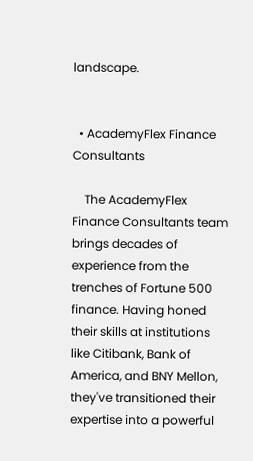landscape.


  • AcademyFlex Finance Consultants

    The AcademyFlex Finance Consultants team brings decades of experience from the trenches of Fortune 500 finance. Having honed their skills at institutions like Citibank, Bank of America, and BNY Mellon, they've transitioned their expertise into a powerful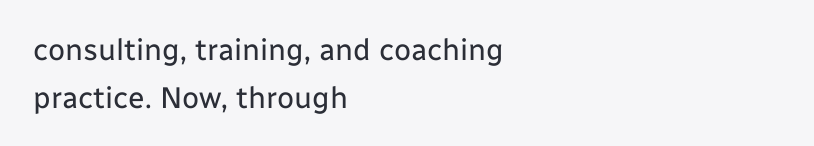consulting, training, and coaching practice. Now, through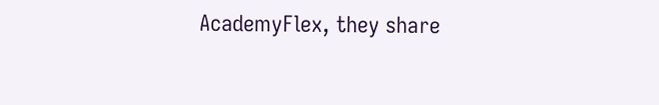AcademyFlex, they share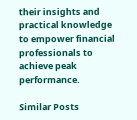their insights and practical knowledge to empower financial professionals to achieve peak performance.

Similar Posts